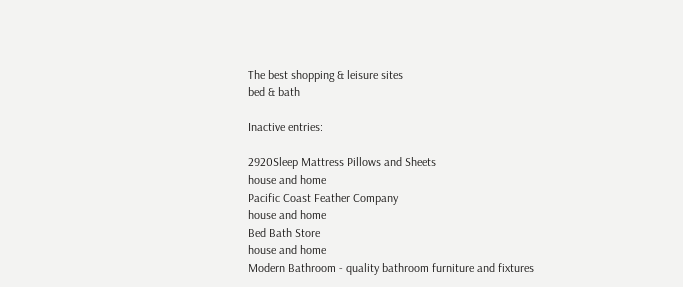The best shopping & leisure sites
bed & bath

Inactive entries:

2920Sleep Mattress Pillows and Sheets
house and home
Pacific Coast Feather Company
house and home
Bed Bath Store
house and home
Modern Bathroom - quality bathroom furniture and fixtures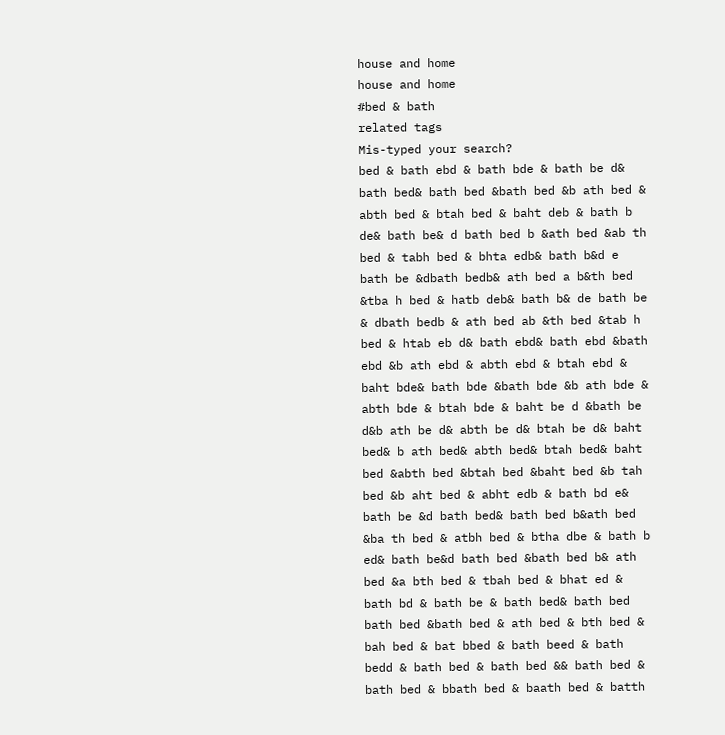house and home
house and home
#bed & bath
related tags
Mis-typed your search?
bed & bath ebd & bath bde & bath be d& bath bed& bath bed &bath bed &b ath bed & abth bed & btah bed & baht deb & bath b de& bath be& d bath bed b &ath bed &ab th bed & tabh bed & bhta edb& bath b&d e bath be &dbath bedb& ath bed a b&th bed &tba h bed & hatb deb& bath b& de bath be & dbath bedb & ath bed ab &th bed &tab h bed & htab eb d& bath ebd& bath ebd &bath ebd &b ath ebd & abth ebd & btah ebd & baht bde& bath bde &bath bde &b ath bde & abth bde & btah bde & baht be d &bath be d&b ath be d& abth be d& btah be d& baht bed& b ath bed& abth bed& btah bed& baht bed &abth bed &btah bed &baht bed &b tah bed &b aht bed & abht edb & bath bd e& bath be &d bath bed& bath bed b&ath bed &ba th bed & atbh bed & btha dbe & bath b ed& bath be&d bath bed &bath bed b& ath bed &a bth bed & tbah bed & bhat ed & bath bd & bath be & bath bed& bath bed bath bed &bath bed & ath bed & bth bed & bah bed & bat bbed & bath beed & bath bedd & bath bed & bath bed && bath bed & bath bed & bbath bed & baath bed & batth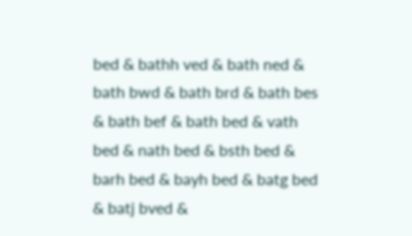bed & bathh ved & bath ned & bath bwd & bath brd & bath bes & bath bef & bath bed & vath bed & nath bed & bsth bed & barh bed & bayh bed & batg bed & batj bved &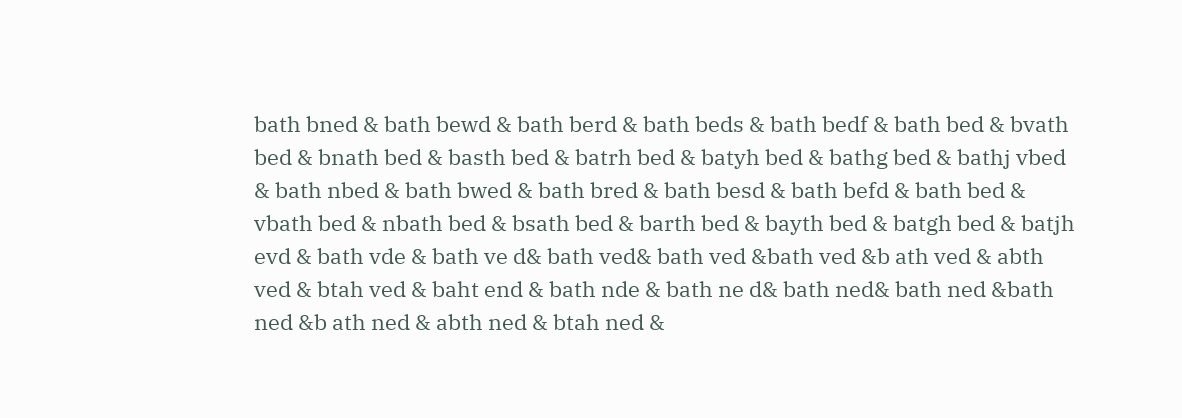bath bned & bath bewd & bath berd & bath beds & bath bedf & bath bed & bvath bed & bnath bed & basth bed & batrh bed & batyh bed & bathg bed & bathj vbed & bath nbed & bath bwed & bath bred & bath besd & bath befd & bath bed & vbath bed & nbath bed & bsath bed & barth bed & bayth bed & batgh bed & batjh evd & bath vde & bath ve d& bath ved& bath ved &bath ved &b ath ved & abth ved & btah ved & baht end & bath nde & bath ne d& bath ned& bath ned &bath ned &b ath ned & abth ned & btah ned &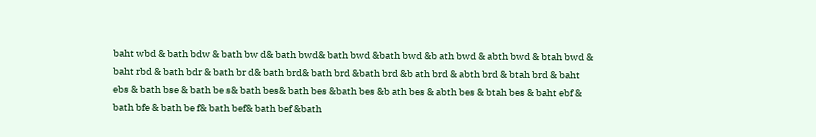baht wbd & bath bdw & bath bw d& bath bwd& bath bwd &bath bwd &b ath bwd & abth bwd & btah bwd & baht rbd & bath bdr & bath br d& bath brd& bath brd &bath brd &b ath brd & abth brd & btah brd & baht ebs & bath bse & bath be s& bath bes& bath bes &bath bes &b ath bes & abth bes & btah bes & baht ebf & bath bfe & bath be f& bath bef& bath bef &bath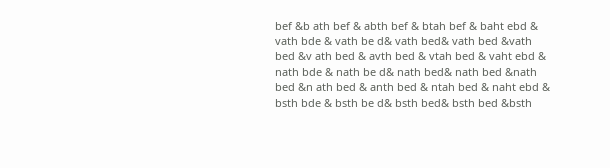bef &b ath bef & abth bef & btah bef & baht ebd & vath bde & vath be d& vath bed& vath bed &vath bed &v ath bed & avth bed & vtah bed & vaht ebd & nath bde & nath be d& nath bed& nath bed &nath bed &n ath bed & anth bed & ntah bed & naht ebd & bsth bde & bsth be d& bsth bed& bsth bed &bsth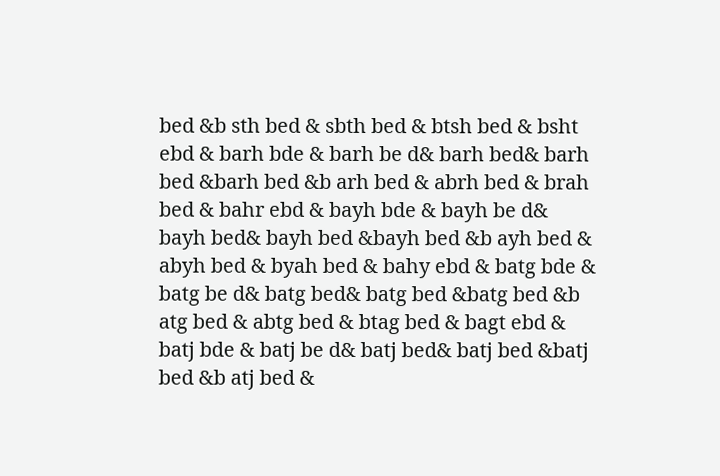bed &b sth bed & sbth bed & btsh bed & bsht ebd & barh bde & barh be d& barh bed& barh bed &barh bed &b arh bed & abrh bed & brah bed & bahr ebd & bayh bde & bayh be d& bayh bed& bayh bed &bayh bed &b ayh bed & abyh bed & byah bed & bahy ebd & batg bde & batg be d& batg bed& batg bed &batg bed &b atg bed & abtg bed & btag bed & bagt ebd & batj bde & batj be d& batj bed& batj bed &batj bed &b atj bed &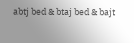abtj bed & btaj bed & bajt